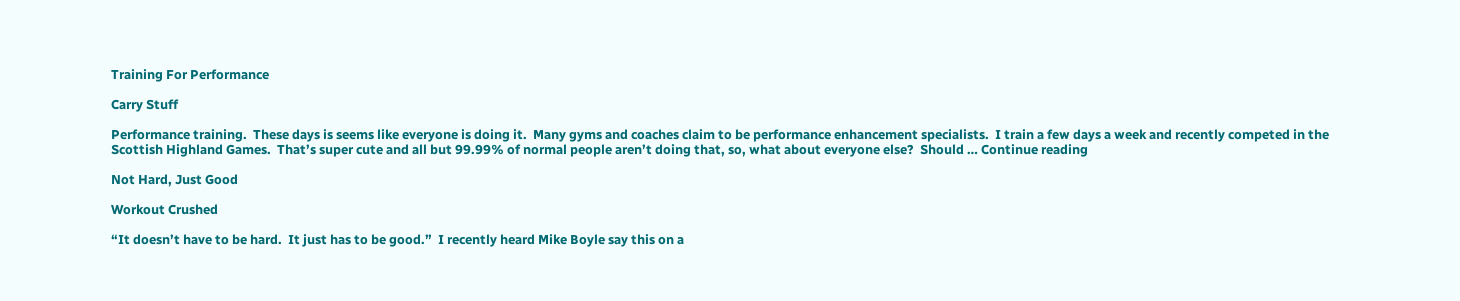Training For Performance

Carry Stuff

Performance training.  These days is seems like everyone is doing it.  Many gyms and coaches claim to be performance enhancement specialists.  I train a few days a week and recently competed in the Scottish Highland Games.  That’s super cute and all but 99.99% of normal people aren’t doing that, so, what about everyone else?  Should … Continue reading

Not Hard, Just Good

Workout Crushed

“It doesn’t have to be hard.  It just has to be good.”  I recently heard Mike Boyle say this on a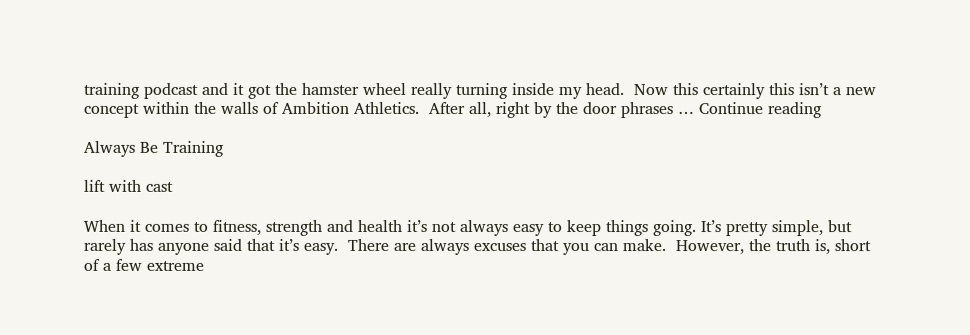training podcast and it got the hamster wheel really turning inside my head.  Now this certainly this isn’t a new concept within the walls of Ambition Athletics.  After all, right by the door phrases … Continue reading

Always Be Training

lift with cast

When it comes to fitness, strength and health it’s not always easy to keep things going. It’s pretty simple, but rarely has anyone said that it’s easy.  There are always excuses that you can make.  However, the truth is, short of a few extreme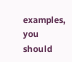examples, you should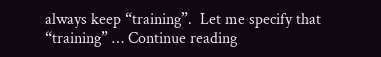always keep “training”.  Let me specify that “training” … Continue reading